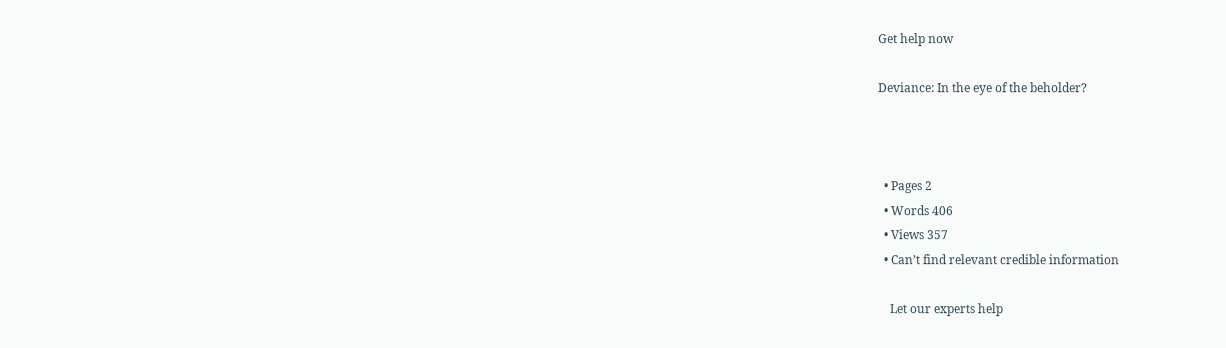Get help now

Deviance: In the eye of the beholder?



  • Pages 2
  • Words 406
  • Views 357
  • Can’t find relevant credible information

    Let our experts help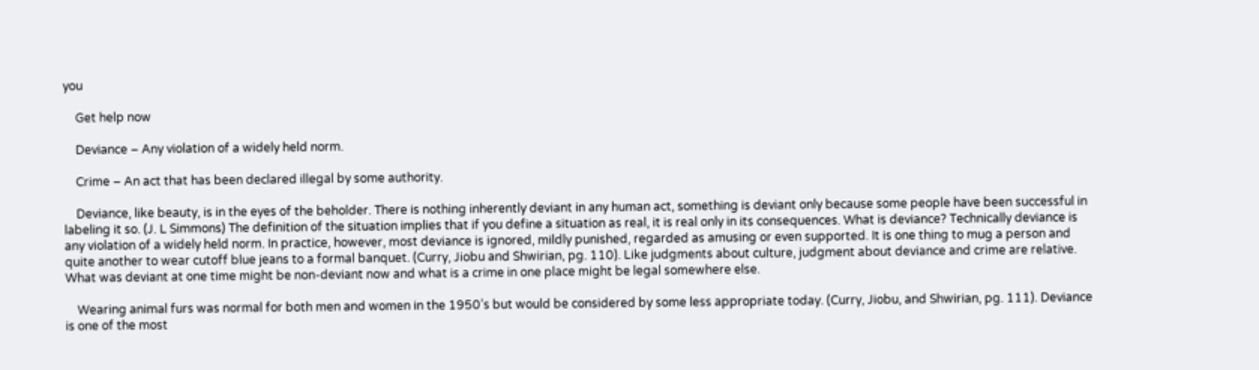you

    Get help now

    Deviance – Any violation of a widely held norm.

    Crime – An act that has been declared illegal by some authority.

    Deviance, like beauty, is in the eyes of the beholder. There is nothing inherently deviant in any human act, something is deviant only because some people have been successful in labeling it so. (J. L Simmons) The definition of the situation implies that if you define a situation as real, it is real only in its consequences. What is deviance? Technically deviance is any violation of a widely held norm. In practice, however, most deviance is ignored, mildly punished, regarded as amusing or even supported. It is one thing to mug a person and quite another to wear cutoff blue jeans to a formal banquet. (Curry, Jiobu and Shwirian, pg. 110). Like judgments about culture, judgment about deviance and crime are relative. What was deviant at one time might be non-deviant now and what is a crime in one place might be legal somewhere else.

    Wearing animal furs was normal for both men and women in the 1950’s but would be considered by some less appropriate today. (Curry, Jiobu, and Shwirian, pg. 111). Deviance is one of the most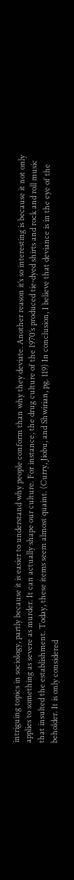intriguing topics in sociology, partly because it is easier to understand why people conform than why they deviate. Another reason it’s so interesting is because it not only applies to something as severe as murder. It can actually shape our culture. For instance, the drug culture of the 1970’s produced tie-dyed shirts and rock and roll music that insulted the establishment. Today, these items seem almost quaint. (Curry, Jiobu, and Shwirian, pg. 119) In conclusion, I believe that deviance is in the eye of the beholder. It is only considered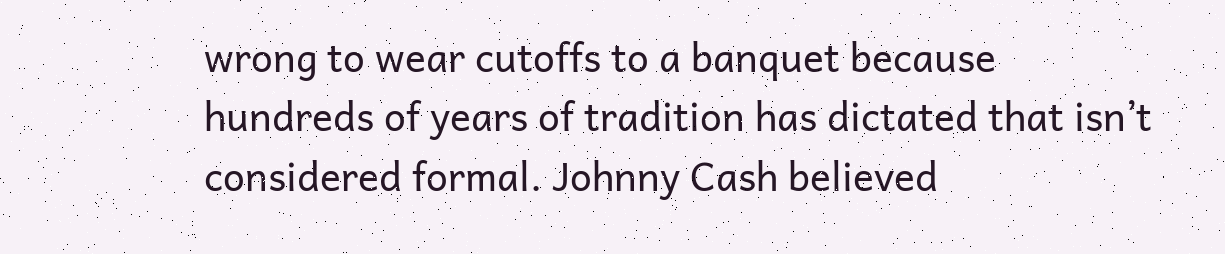wrong to wear cutoffs to a banquet because hundreds of years of tradition has dictated that isn’t considered formal. Johnny Cash believed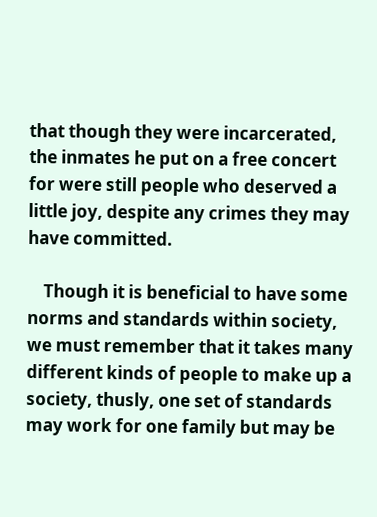that though they were incarcerated, the inmates he put on a free concert for were still people who deserved a little joy, despite any crimes they may have committed.

    Though it is beneficial to have some norms and standards within society, we must remember that it takes many different kinds of people to make up a society, thusly, one set of standards may work for one family but may be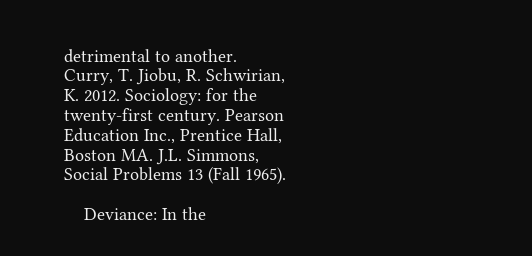detrimental to another. Curry, T. Jiobu, R. Schwirian, K. 2012. Sociology: for the twenty-first century. Pearson Education Inc., Prentice Hall, Boston MA. J.L. Simmons, Social Problems 13 (Fall 1965).

    Deviance: In the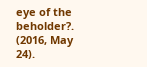eye of the beholder?. (2016, May 24).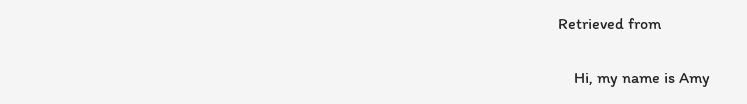Retrieved from

    Hi, my name is Amy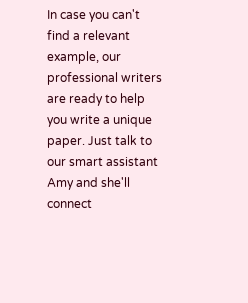In case you can't find a relevant example, our professional writers are ready to help you write a unique paper. Just talk to our smart assistant Amy and she'll connect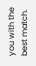you with the best match.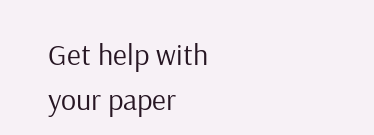Get help with your paper